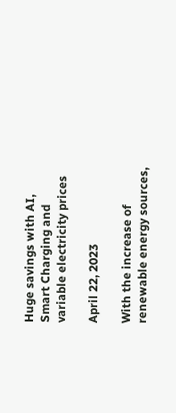Huge savings with AI, Smart Charging and variable electricity prices

April 22, 2023

With the increase of renewable energy sources,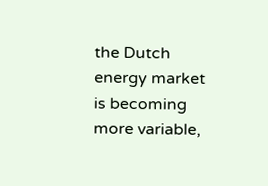the Dutch energy market is becoming more variable,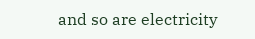and so are electricity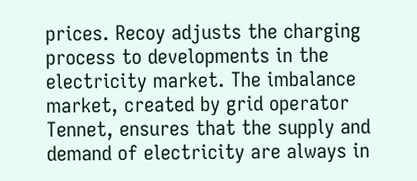prices. Recoy adjusts the charging process to developments in the electricity market. The imbalance market, created by grid operator Tennet, ensures that the supply and demand of electricity are always in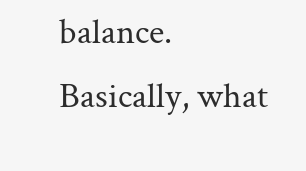balance. Basically, what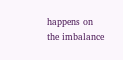happens on the imbalance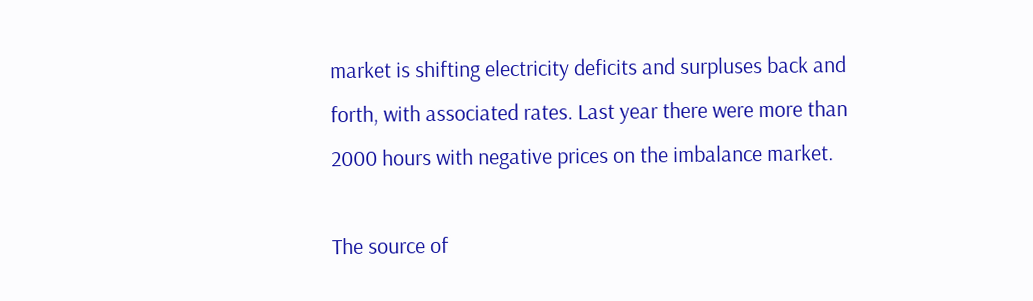market is shifting electricity deficits and surpluses back and forth, with associated rates. Last year there were more than 2000 hours with negative prices on the imbalance market.

The source of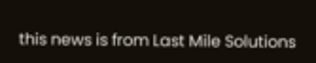this news is from Last Mile Solutions